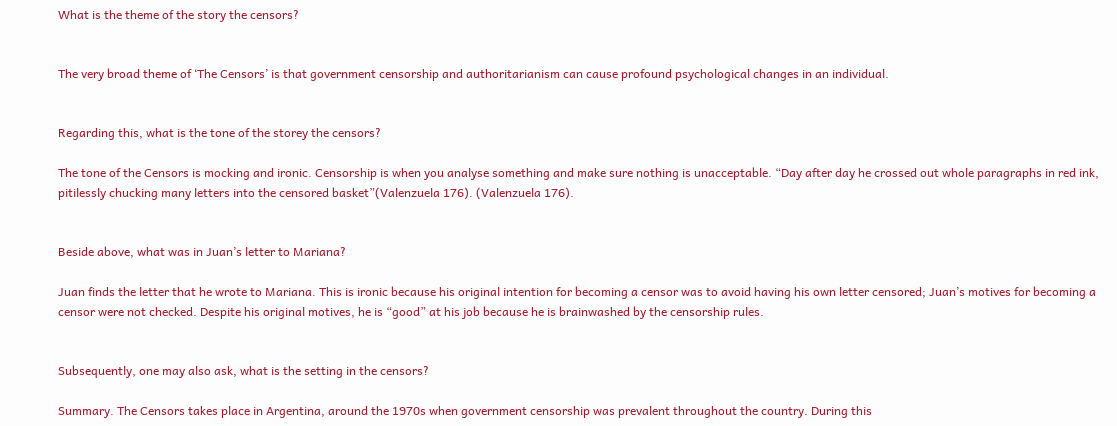What is the theme of the story the censors?


The very broad theme of ‘The Censors’ is that government censorship and authoritarianism can cause profound psychological changes in an individual.


Regarding this, what is the tone of the storey the censors?

The tone of the Censors is mocking and ironic. Censorship is when you analyse something and make sure nothing is unacceptable. “Day after day he crossed out whole paragraphs in red ink, pitilessly chucking many letters into the censored basket”(Valenzuela 176). (Valenzuela 176).


Beside above, what was in Juan’s letter to Mariana?

Juan finds the letter that he wrote to Mariana. This is ironic because his original intention for becoming a censor was to avoid having his own letter censored; Juan’s motives for becoming a censor were not checked. Despite his original motives, he is “good” at his job because he is brainwashed by the censorship rules.


Subsequently, one may also ask, what is the setting in the censors?

Summary. The Censors takes place in Argentina, around the 1970s when government censorship was prevalent throughout the country. During this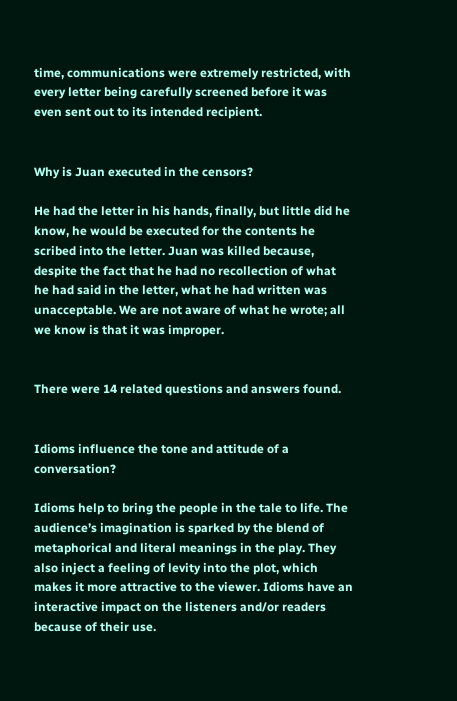time, communications were extremely restricted, with every letter being carefully screened before it was even sent out to its intended recipient.


Why is Juan executed in the censors?

He had the letter in his hands, finally, but little did he know, he would be executed for the contents he scribed into the letter. Juan was killed because, despite the fact that he had no recollection of what he had said in the letter, what he had written was unacceptable. We are not aware of what he wrote; all we know is that it was improper.


There were 14 related questions and answers found.


Idioms influence the tone and attitude of a conversation?

Idioms help to bring the people in the tale to life. The audience’s imagination is sparked by the blend of metaphorical and literal meanings in the play. They also inject a feeling of levity into the plot, which makes it more attractive to the viewer. Idioms have an interactive impact on the listeners and/or readers because of their use.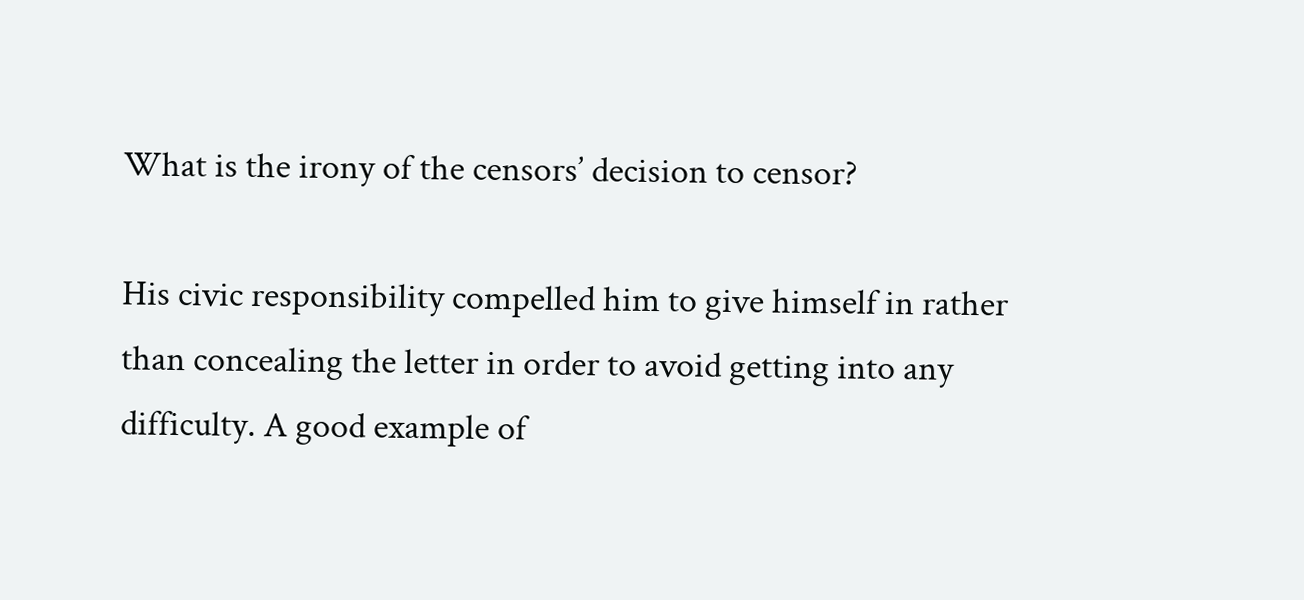What is the irony of the censors’ decision to censor?

His civic responsibility compelled him to give himself in rather than concealing the letter in order to avoid getting into any difficulty. A good example of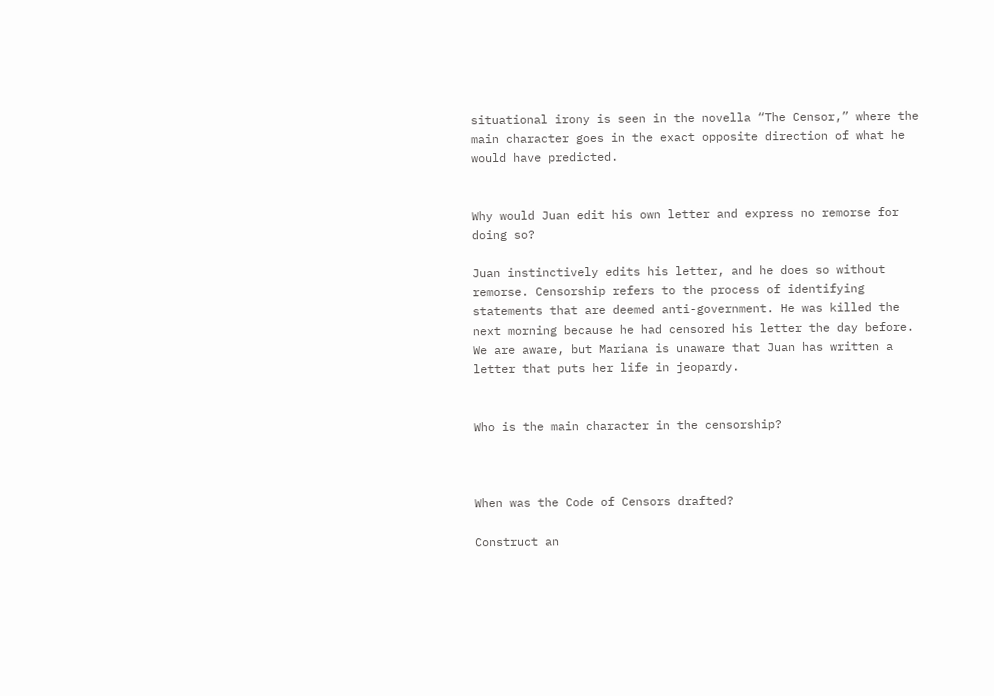situational irony is seen in the novella “The Censor,” where the main character goes in the exact opposite direction of what he would have predicted.


Why would Juan edit his own letter and express no remorse for doing so?

Juan instinctively edits his letter, and he does so without remorse. Censorship refers to the process of identifying statements that are deemed anti-government. He was killed the next morning because he had censored his letter the day before. We are aware, but Mariana is unaware that Juan has written a letter that puts her life in jeopardy.


Who is the main character in the censorship?



When was the Code of Censors drafted?

Construct an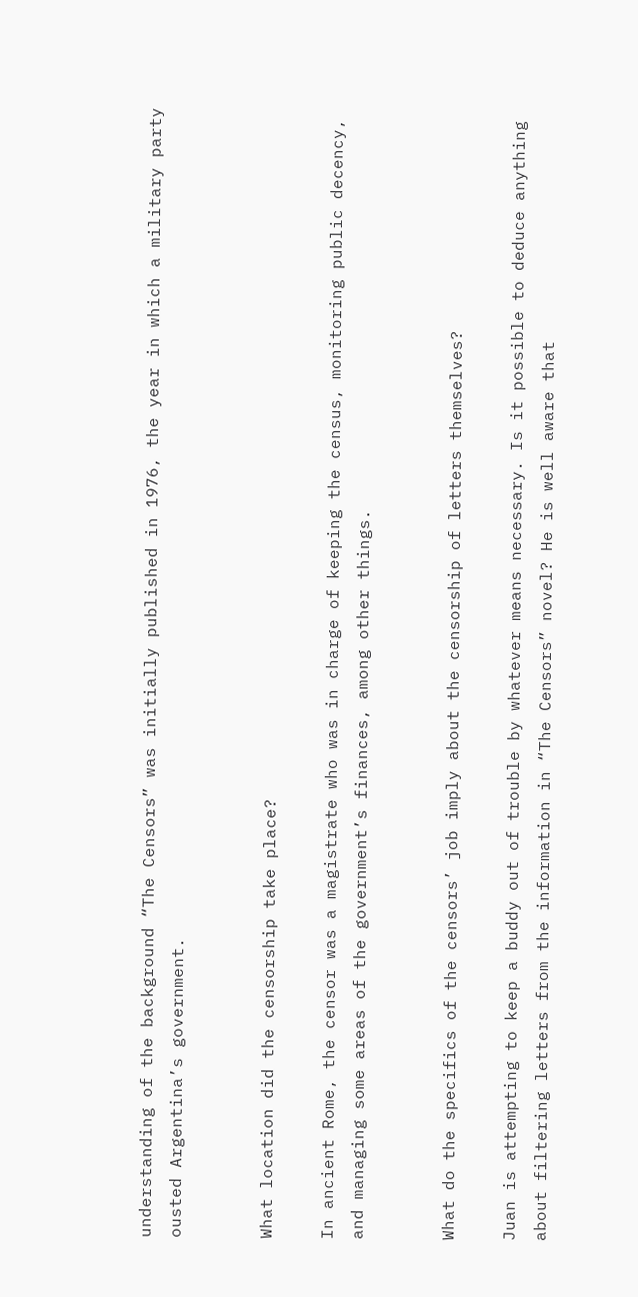understanding of the background “The Censors” was initially published in 1976, the year in which a military party ousted Argentina’s government.


What location did the censorship take place?

In ancient Rome, the censor was a magistrate who was in charge of keeping the census, monitoring public decency, and managing some areas of the government’s finances, among other things.


What do the specifics of the censors’ job imply about the censorship of letters themselves?

Juan is attempting to keep a buddy out of trouble by whatever means necessary. Is it possible to deduce anything about filtering letters from the information in “The Censors” novel? He is well aware that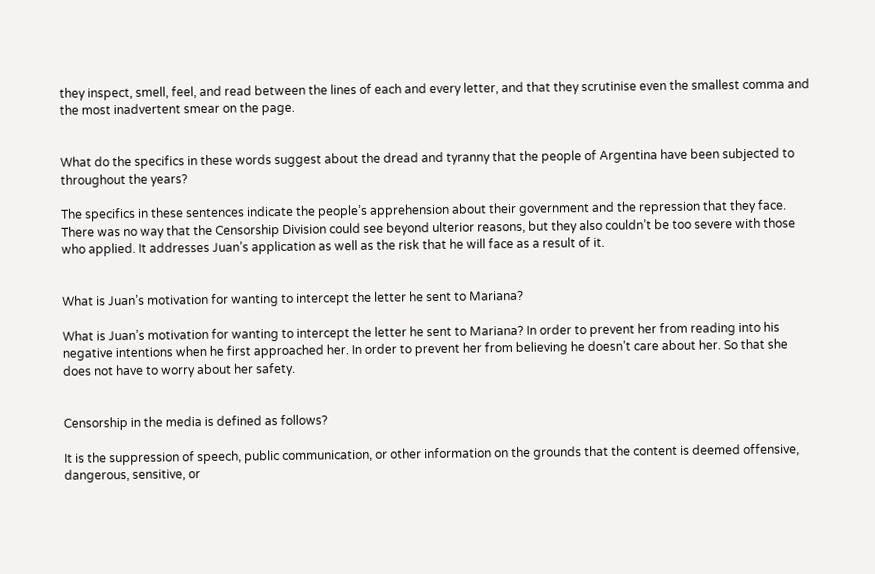they inspect, smell, feel, and read between the lines of each and every letter, and that they scrutinise even the smallest comma and the most inadvertent smear on the page.


What do the specifics in these words suggest about the dread and tyranny that the people of Argentina have been subjected to throughout the years?

The specifics in these sentences indicate the people’s apprehension about their government and the repression that they face. There was no way that the Censorship Division could see beyond ulterior reasons, but they also couldn’t be too severe with those who applied. It addresses Juan’s application as well as the risk that he will face as a result of it.


What is Juan’s motivation for wanting to intercept the letter he sent to Mariana?

What is Juan’s motivation for wanting to intercept the letter he sent to Mariana? In order to prevent her from reading into his negative intentions when he first approached her. In order to prevent her from believing he doesn’t care about her. So that she does not have to worry about her safety.


Censorship in the media is defined as follows?

It is the suppression of speech, public communication, or other information on the grounds that the content is deemed offensive, dangerous, sensitive, or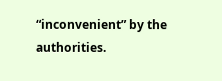“inconvenient” by the authorities.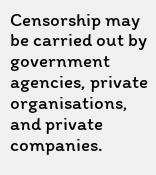Censorship may be carried out by government agencies, private organisations, and private companies.